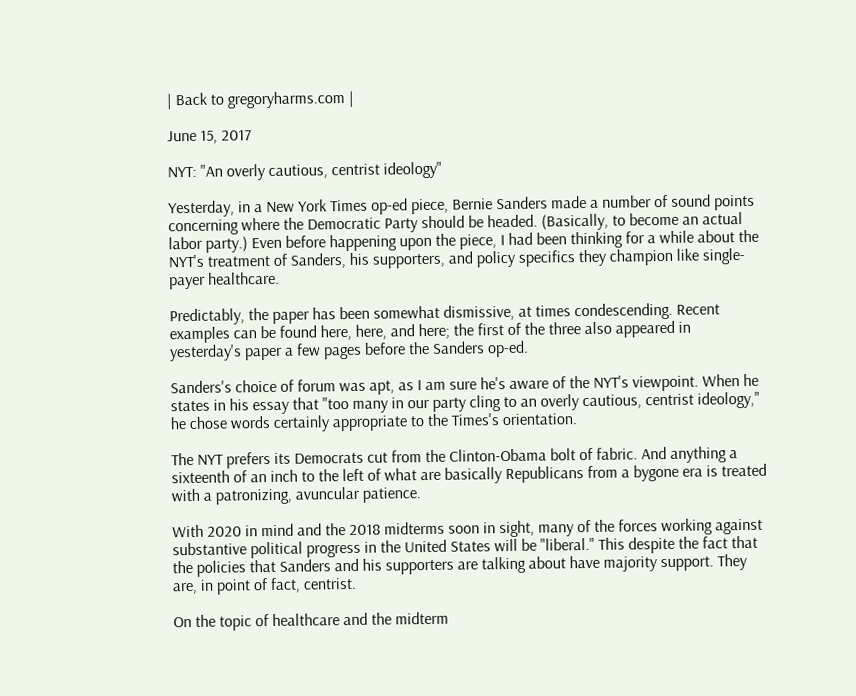| Back to gregoryharms.com |

June 15, 2017

NYT: "An overly cautious, centrist ideology"

Yesterday, in a New York Times op-ed piece, Bernie Sanders made a number of sound points concerning where the Democratic Party should be headed. (Basically, to become an actual labor party.) Even before happening upon the piece, I had been thinking for a while about the NYT's treatment of Sanders, his supporters, and policy specifics they champion like single-payer healthcare.

Predictably, the paper has been somewhat dismissive, at times condescending. Recent examples can be found here, here, and here; the first of the three also appeared in yesterday's paper a few pages before the Sanders op-ed.

Sanders's choice of forum was apt, as I am sure he's aware of the NYT's viewpoint. When he states in his essay that "too many in our party cling to an overly cautious, centrist ideology," he chose words certainly appropriate to the Times's orientation.

The NYT prefers its Democrats cut from the Clinton-Obama bolt of fabric. And anything a sixteenth of an inch to the left of what are basically Republicans from a bygone era is treated with a patronizing, avuncular patience.

With 2020 in mind and the 2018 midterms soon in sight, many of the forces working against substantive political progress in the United States will be "liberal." This despite the fact that the policies that Sanders and his supporters are talking about have majority support. They are, in point of fact, centrist.

On the topic of healthcare and the midterm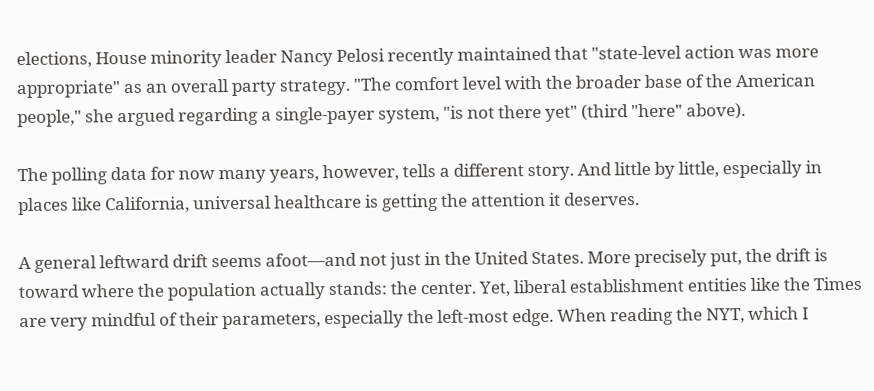elections, House minority leader Nancy Pelosi recently maintained that "state-level action was more appropriate" as an overall party strategy. "The comfort level with the broader base of the American people," she argued regarding a single-payer system, "is not there yet" (third "here" above).

The polling data for now many years, however, tells a different story. And little by little, especially in places like California, universal healthcare is getting the attention it deserves.

A general leftward drift seems afoot—and not just in the United States. More precisely put, the drift is toward where the population actually stands: the center. Yet, liberal establishment entities like the Times are very mindful of their parameters, especially the left-most edge. When reading the NYT, which I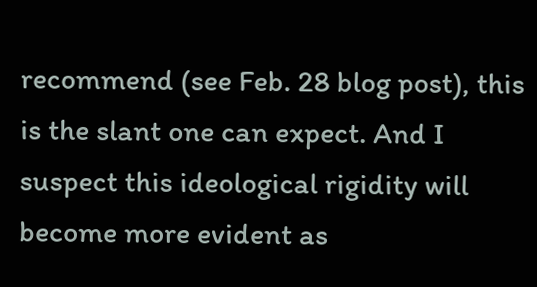recommend (see Feb. 28 blog post), this is the slant one can expect. And I suspect this ideological rigidity will become more evident as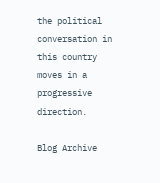the political conversation in this country moves in a progressive direction.

Blog Archive